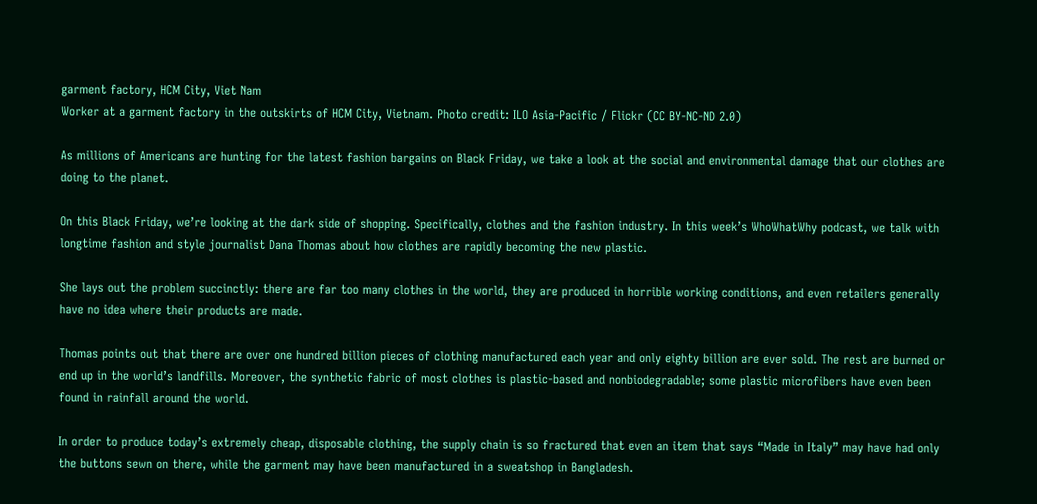garment factory, HCM City, Viet Nam
Worker at a garment factory in the outskirts of HCM City, Vietnam. Photo credit: ILO Asia-Pacific / Flickr (CC BY-NC-ND 2.0)

As millions of Americans are hunting for the latest fashion bargains on Black Friday, we take a look at the social and environmental damage that our clothes are doing to the planet.

On this Black Friday, we’re looking at the dark side of shopping. Specifically, clothes and the fashion industry. In this week’s WhoWhatWhy podcast, we talk with longtime fashion and style journalist Dana Thomas about how clothes are rapidly becoming the new plastic.

She lays out the problem succinctly: there are far too many clothes in the world, they are produced in horrible working conditions, and even retailers generally have no idea where their products are made.

Thomas points out that there are over one hundred billion pieces of clothing manufactured each year and only eighty billion are ever sold. The rest are burned or end up in the world’s landfills. Moreover, the synthetic fabric of most clothes is plastic-based and nonbiodegradable; some plastic microfibers have even been found in rainfall around the world.

In order to produce today’s extremely cheap, disposable clothing, the supply chain is so fractured that even an item that says “Made in Italy” may have had only the buttons sewn on there, while the garment may have been manufactured in a sweatshop in Bangladesh.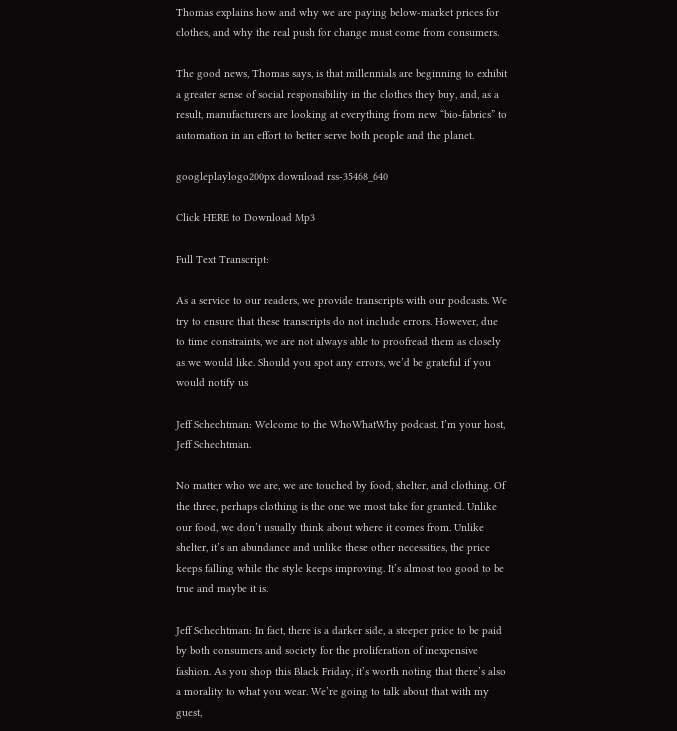Thomas explains how and why we are paying below-market prices for clothes, and why the real push for change must come from consumers.

The good news, Thomas says, is that millennials are beginning to exhibit a greater sense of social responsibility in the clothes they buy, and, as a result, manufacturers are looking at everything from new “bio-fabrics” to automation in an effort to better serve both people and the planet.

googleplaylogo200px download rss-35468_640

Click HERE to Download Mp3

Full Text Transcript:

As a service to our readers, we provide transcripts with our podcasts. We try to ensure that these transcripts do not include errors. However, due to time constraints, we are not always able to proofread them as closely as we would like. Should you spot any errors, we’d be grateful if you would notify us

Jeff Schechtman: Welcome to the WhoWhatWhy podcast. I’m your host, Jeff Schechtman.

No matter who we are, we are touched by food, shelter, and clothing. Of the three, perhaps clothing is the one we most take for granted. Unlike our food, we don’t usually think about where it comes from. Unlike shelter, it’s an abundance and unlike these other necessities, the price keeps falling while the style keeps improving. It’s almost too good to be true and maybe it is.

Jeff Schechtman: In fact, there is a darker side, a steeper price to be paid by both consumers and society for the proliferation of inexpensive fashion. As you shop this Black Friday, it’s worth noting that there’s also a morality to what you wear. We’re going to talk about that with my guest,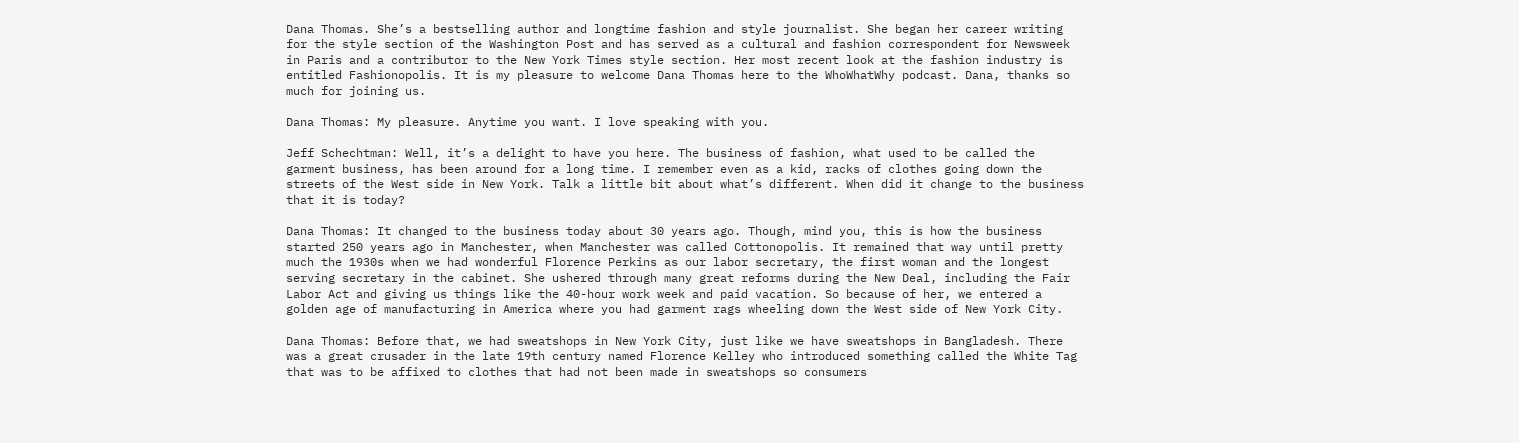Dana Thomas. She’s a bestselling author and longtime fashion and style journalist. She began her career writing for the style section of the Washington Post and has served as a cultural and fashion correspondent for Newsweek in Paris and a contributor to the New York Times style section. Her most recent look at the fashion industry is entitled Fashionopolis. It is my pleasure to welcome Dana Thomas here to the WhoWhatWhy podcast. Dana, thanks so much for joining us.

Dana Thomas: My pleasure. Anytime you want. I love speaking with you.

Jeff Schechtman: Well, it’s a delight to have you here. The business of fashion, what used to be called the garment business, has been around for a long time. I remember even as a kid, racks of clothes going down the streets of the West side in New York. Talk a little bit about what’s different. When did it change to the business that it is today?

Dana Thomas: It changed to the business today about 30 years ago. Though, mind you, this is how the business started 250 years ago in Manchester, when Manchester was called Cottonopolis. It remained that way until pretty much the 1930s when we had wonderful Florence Perkins as our labor secretary, the first woman and the longest serving secretary in the cabinet. She ushered through many great reforms during the New Deal, including the Fair Labor Act and giving us things like the 40-hour work week and paid vacation. So because of her, we entered a golden age of manufacturing in America where you had garment rags wheeling down the West side of New York City.

Dana Thomas: Before that, we had sweatshops in New York City, just like we have sweatshops in Bangladesh. There was a great crusader in the late 19th century named Florence Kelley who introduced something called the White Tag that was to be affixed to clothes that had not been made in sweatshops so consumers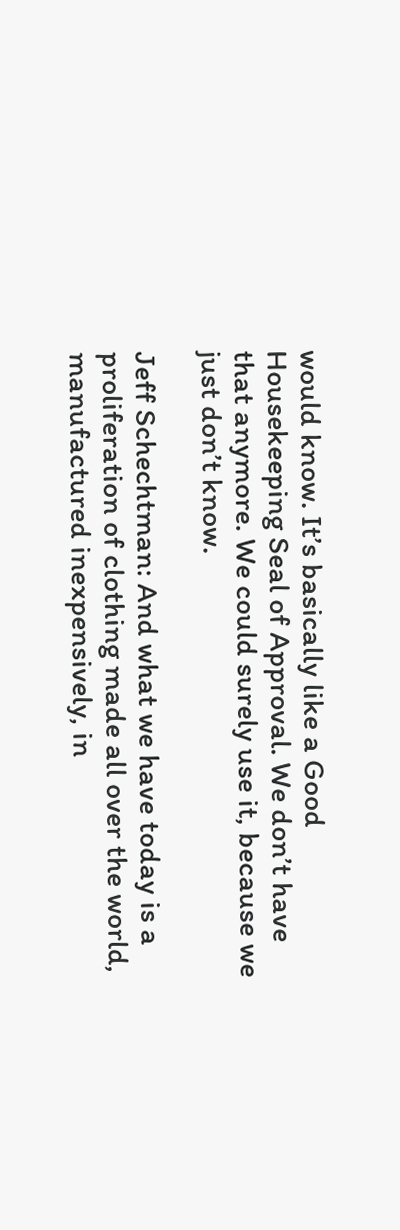would know. It’s basically like a Good Housekeeping Seal of Approval. We don’t have that anymore. We could surely use it, because we just don’t know.

Jeff Schechtman: And what we have today is a proliferation of clothing made all over the world, manufactured inexpensively, in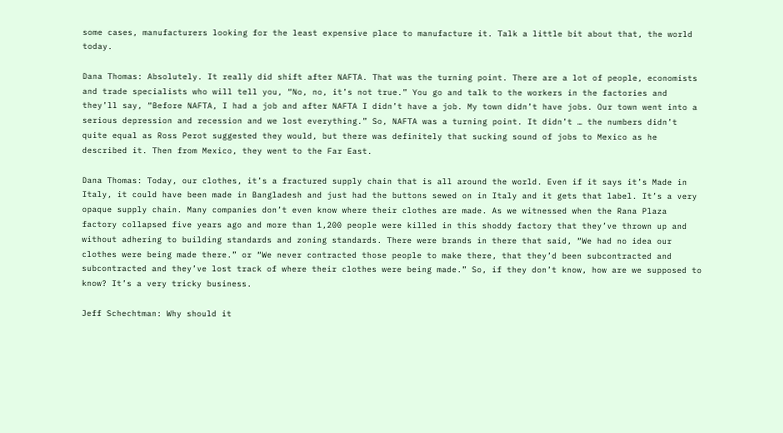some cases, manufacturers looking for the least expensive place to manufacture it. Talk a little bit about that, the world today.

Dana Thomas: Absolutely. It really did shift after NAFTA. That was the turning point. There are a lot of people, economists and trade specialists who will tell you, “No, no, it’s not true.” You go and talk to the workers in the factories and they’ll say, “Before NAFTA, I had a job and after NAFTA I didn’t have a job. My town didn’t have jobs. Our town went into a serious depression and recession and we lost everything.” So, NAFTA was a turning point. It didn’t … the numbers didn’t quite equal as Ross Perot suggested they would, but there was definitely that sucking sound of jobs to Mexico as he described it. Then from Mexico, they went to the Far East.

Dana Thomas: Today, our clothes, it’s a fractured supply chain that is all around the world. Even if it says it’s Made in Italy, it could have been made in Bangladesh and just had the buttons sewed on in Italy and it gets that label. It’s a very opaque supply chain. Many companies don’t even know where their clothes are made. As we witnessed when the Rana Plaza factory collapsed five years ago and more than 1,200 people were killed in this shoddy factory that they’ve thrown up and without adhering to building standards and zoning standards. There were brands in there that said, “We had no idea our clothes were being made there.” or “We never contracted those people to make there, that they’d been subcontracted and subcontracted and they’ve lost track of where their clothes were being made.” So, if they don’t know, how are we supposed to know? It’s a very tricky business.

Jeff Schechtman: Why should it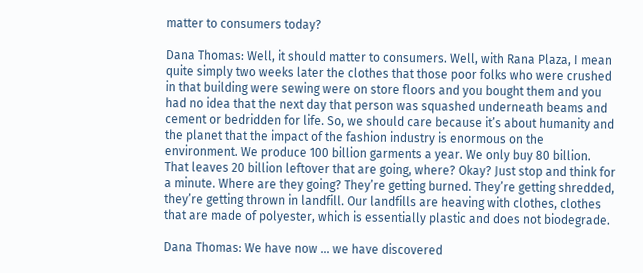matter to consumers today?

Dana Thomas: Well, it should matter to consumers. Well, with Rana Plaza, I mean quite simply two weeks later the clothes that those poor folks who were crushed in that building were sewing were on store floors and you bought them and you had no idea that the next day that person was squashed underneath beams and cement or bedridden for life. So, we should care because it’s about humanity and the planet that the impact of the fashion industry is enormous on the environment. We produce 100 billion garments a year. We only buy 80 billion. That leaves 20 billion leftover that are going, where? Okay? Just stop and think for a minute. Where are they going? They’re getting burned. They’re getting shredded, they’re getting thrown in landfill. Our landfills are heaving with clothes, clothes that are made of polyester, which is essentially plastic and does not biodegrade.

Dana Thomas: We have now … we have discovered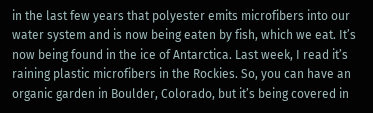in the last few years that polyester emits microfibers into our water system and is now being eaten by fish, which we eat. It’s now being found in the ice of Antarctica. Last week, I read it’s raining plastic microfibers in the Rockies. So, you can have an organic garden in Boulder, Colorado, but it’s being covered in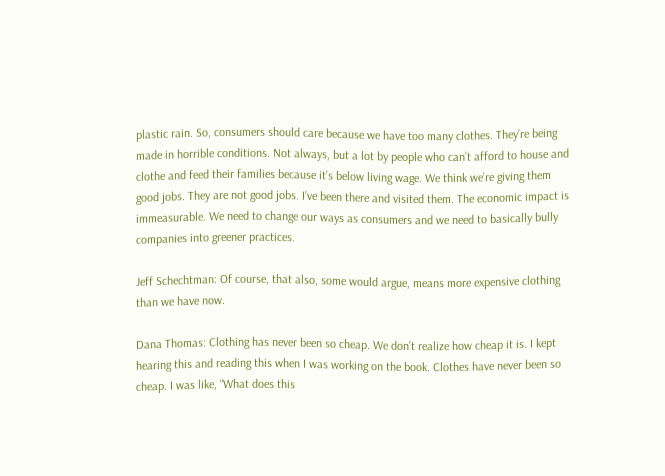plastic rain. So, consumers should care because we have too many clothes. They’re being made in horrible conditions. Not always, but a lot by people who can’t afford to house and clothe and feed their families because it’s below living wage. We think we’re giving them good jobs. They are not good jobs. I’ve been there and visited them. The economic impact is immeasurable. We need to change our ways as consumers and we need to basically bully companies into greener practices.

Jeff Schechtman: Of course, that also, some would argue, means more expensive clothing than we have now.

Dana Thomas: Clothing has never been so cheap. We don’t realize how cheap it is. I kept hearing this and reading this when I was working on the book. Clothes have never been so cheap. I was like, “What does this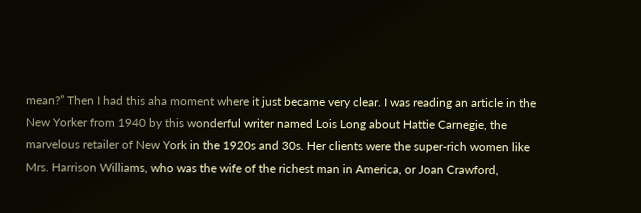mean?” Then I had this aha moment where it just became very clear. I was reading an article in the New Yorker from 1940 by this wonderful writer named Lois Long about Hattie Carnegie, the marvelous retailer of New York in the 1920s and 30s. Her clients were the super-rich women like Mrs. Harrison Williams, who was the wife of the richest man in America, or Joan Crawford,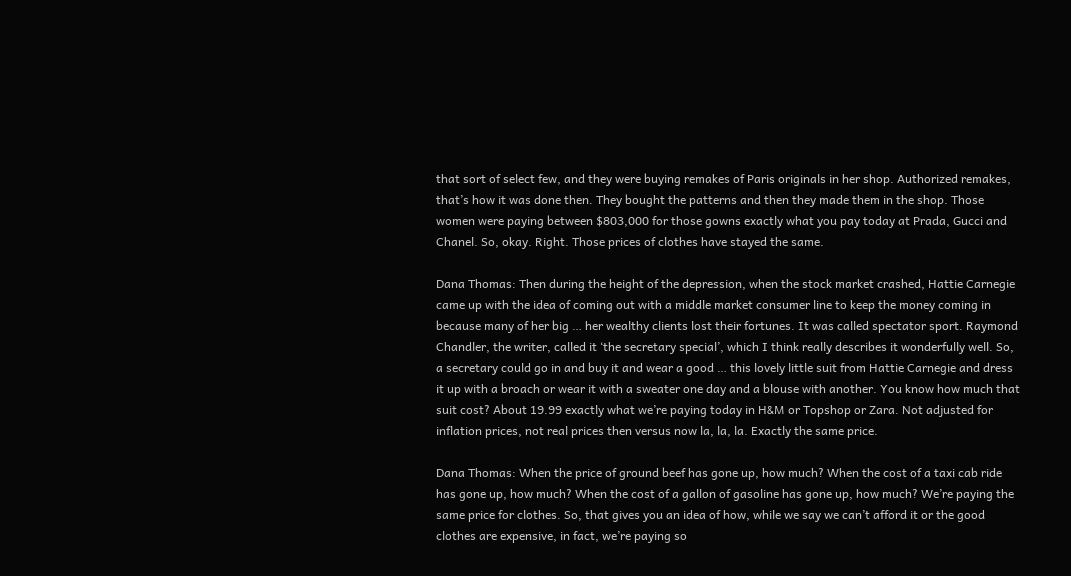that sort of select few, and they were buying remakes of Paris originals in her shop. Authorized remakes, that’s how it was done then. They bought the patterns and then they made them in the shop. Those women were paying between $803,000 for those gowns exactly what you pay today at Prada, Gucci and Chanel. So, okay. Right. Those prices of clothes have stayed the same.

Dana Thomas: Then during the height of the depression, when the stock market crashed, Hattie Carnegie came up with the idea of coming out with a middle market consumer line to keep the money coming in because many of her big … her wealthy clients lost their fortunes. It was called spectator sport. Raymond Chandler, the writer, called it ‘the secretary special’, which I think really describes it wonderfully well. So, a secretary could go in and buy it and wear a good … this lovely little suit from Hattie Carnegie and dress it up with a broach or wear it with a sweater one day and a blouse with another. You know how much that suit cost? About 19.99 exactly what we’re paying today in H&M or Topshop or Zara. Not adjusted for inflation prices, not real prices then versus now la, la, la. Exactly the same price.

Dana Thomas: When the price of ground beef has gone up, how much? When the cost of a taxi cab ride has gone up, how much? When the cost of a gallon of gasoline has gone up, how much? We’re paying the same price for clothes. So, that gives you an idea of how, while we say we can’t afford it or the good clothes are expensive, in fact, we’re paying so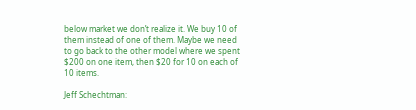below market we don’t realize it. We buy 10 of them instead of one of them. Maybe we need to go back to the other model where we spent $200 on one item, then $20 for 10 on each of 10 items.

Jeff Schechtman: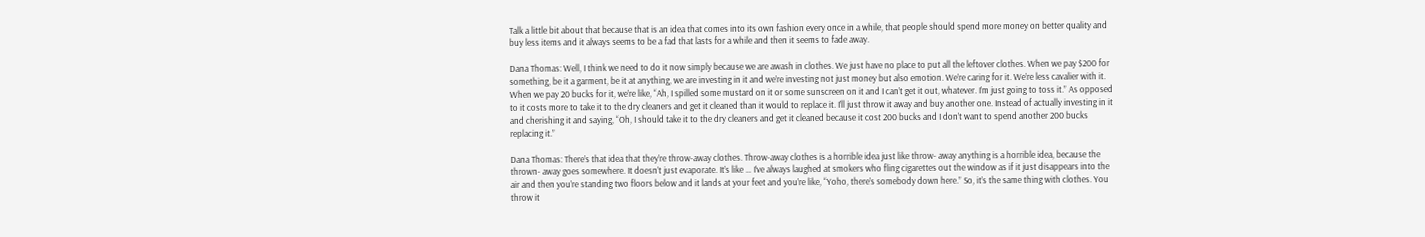Talk a little bit about that because that is an idea that comes into its own fashion every once in a while, that people should spend more money on better quality and buy less items and it always seems to be a fad that lasts for a while and then it seems to fade away.

Dana Thomas: Well, I think we need to do it now simply because we are awash in clothes. We just have no place to put all the leftover clothes. When we pay $200 for something, be it a garment, be it at anything, we are investing in it and we’re investing not just money but also emotion. We’re caring for it. We’re less cavalier with it. When we pay 20 bucks for it, we’re like, “Ah, I spilled some mustard on it or some sunscreen on it and I can’t get it out, whatever. I’m just going to toss it.” As opposed to it costs more to take it to the dry cleaners and get it cleaned than it would to replace it. I’ll just throw it away and buy another one. Instead of actually investing in it and cherishing it and saying, “Oh, I should take it to the dry cleaners and get it cleaned because it cost 200 bucks and I don’t want to spend another 200 bucks replacing it.”

Dana Thomas: There’s that idea that they’re throw-away clothes. Throw-away clothes is a horrible idea just like throw- away anything is a horrible idea, because the thrown- away goes somewhere. It doesn’t just evaporate. It’s like … I’ve always laughed at smokers who fling cigarettes out the window as if it just disappears into the air and then you’re standing two floors below and it lands at your feet and you’re like, “Yoho, there’s somebody down here.” So, it’s the same thing with clothes. You throw it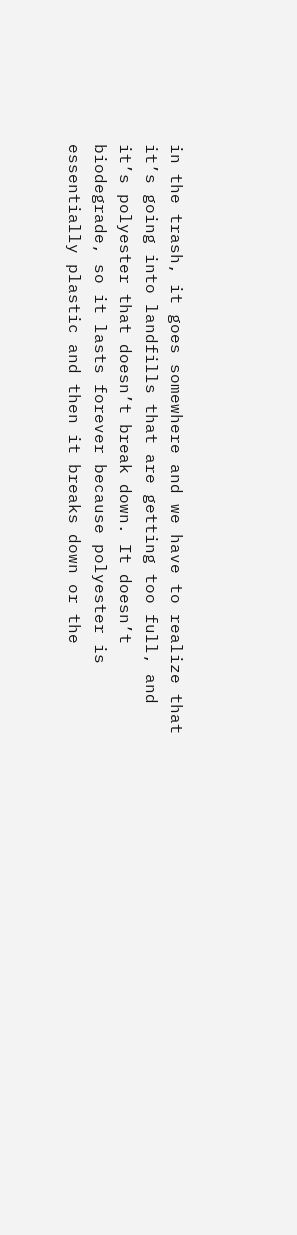in the trash, it goes somewhere and we have to realize that it’s going into landfills that are getting too full, and it’s polyester that doesn’t break down. It doesn’t biodegrade, so it lasts forever because polyester is essentially plastic and then it breaks down or the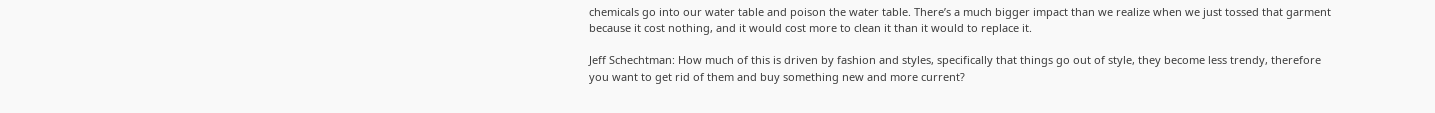chemicals go into our water table and poison the water table. There’s a much bigger impact than we realize when we just tossed that garment because it cost nothing, and it would cost more to clean it than it would to replace it.

Jeff Schechtman: How much of this is driven by fashion and styles, specifically that things go out of style, they become less trendy, therefore you want to get rid of them and buy something new and more current?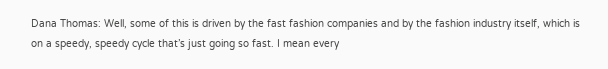Dana Thomas: Well, some of this is driven by the fast fashion companies and by the fashion industry itself, which is on a speedy, speedy cycle that’s just going so fast. I mean every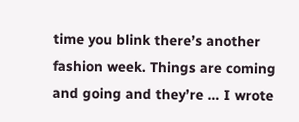time you blink there’s another fashion week. Things are coming and going and they’re … I wrote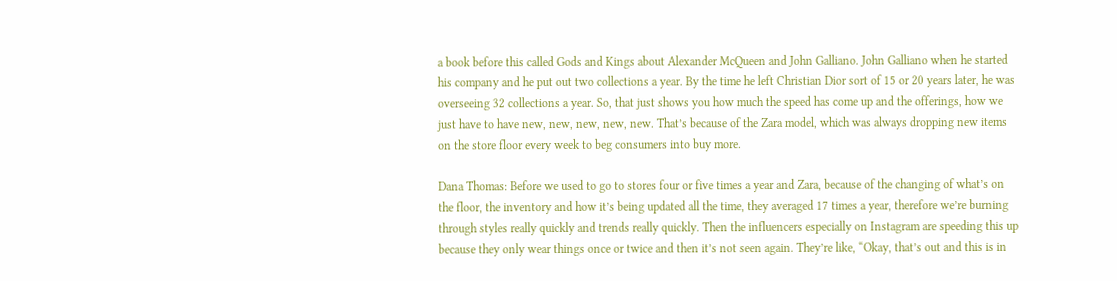a book before this called Gods and Kings about Alexander McQueen and John Galliano. John Galliano when he started his company and he put out two collections a year. By the time he left Christian Dior sort of 15 or 20 years later, he was overseeing 32 collections a year. So, that just shows you how much the speed has come up and the offerings, how we just have to have new, new, new, new, new. That’s because of the Zara model, which was always dropping new items on the store floor every week to beg consumers into buy more.

Dana Thomas: Before we used to go to stores four or five times a year and Zara, because of the changing of what’s on the floor, the inventory and how it’s being updated all the time, they averaged 17 times a year, therefore we’re burning through styles really quickly and trends really quickly. Then the influencers especially on Instagram are speeding this up because they only wear things once or twice and then it’s not seen again. They’re like, “Okay, that’s out and this is in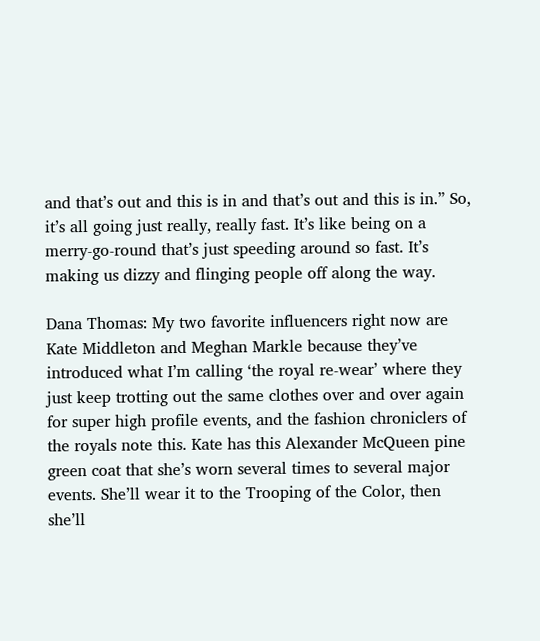and that’s out and this is in and that’s out and this is in.” So, it’s all going just really, really fast. It’s like being on a merry-go-round that’s just speeding around so fast. It’s making us dizzy and flinging people off along the way.

Dana Thomas: My two favorite influencers right now are Kate Middleton and Meghan Markle because they’ve introduced what I’m calling ‘the royal re-wear’ where they just keep trotting out the same clothes over and over again for super high profile events, and the fashion chroniclers of the royals note this. Kate has this Alexander McQueen pine green coat that she’s worn several times to several major events. She’ll wear it to the Trooping of the Color, then she’ll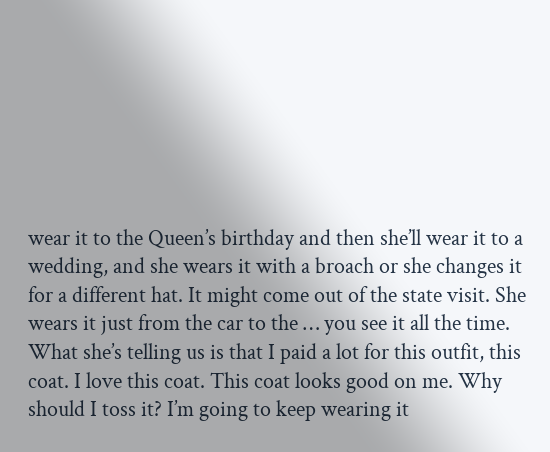wear it to the Queen’s birthday and then she’ll wear it to a wedding, and she wears it with a broach or she changes it for a different hat. It might come out of the state visit. She wears it just from the car to the … you see it all the time. What she’s telling us is that I paid a lot for this outfit, this coat. I love this coat. This coat looks good on me. Why should I toss it? I’m going to keep wearing it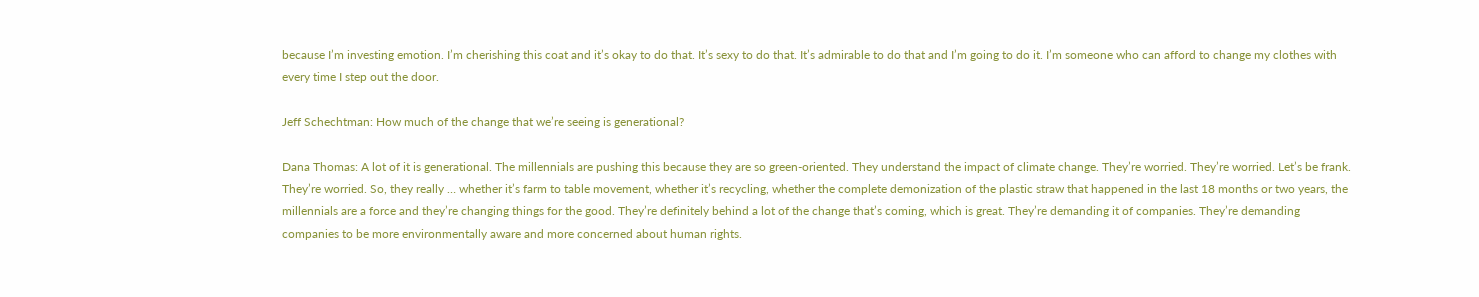because I’m investing emotion. I’m cherishing this coat and it’s okay to do that. It’s sexy to do that. It’s admirable to do that and I’m going to do it. I’m someone who can afford to change my clothes with every time I step out the door.

Jeff Schechtman: How much of the change that we’re seeing is generational?

Dana Thomas: A lot of it is generational. The millennials are pushing this because they are so green-oriented. They understand the impact of climate change. They’re worried. They’re worried. Let’s be frank. They’re worried. So, they really … whether it’s farm to table movement, whether it’s recycling, whether the complete demonization of the plastic straw that happened in the last 18 months or two years, the millennials are a force and they’re changing things for the good. They’re definitely behind a lot of the change that’s coming, which is great. They’re demanding it of companies. They’re demanding companies to be more environmentally aware and more concerned about human rights.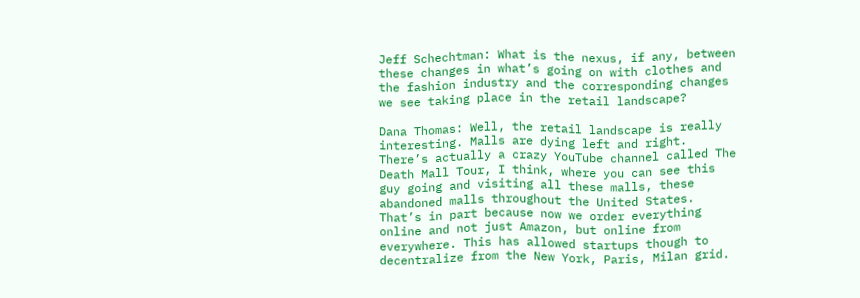Jeff Schechtman: What is the nexus, if any, between these changes in what’s going on with clothes and the fashion industry and the corresponding changes we see taking place in the retail landscape?

Dana Thomas: Well, the retail landscape is really interesting. Malls are dying left and right. There’s actually a crazy YouTube channel called The Death Mall Tour, I think, where you can see this guy going and visiting all these malls, these abandoned malls throughout the United States. That’s in part because now we order everything online and not just Amazon, but online from everywhere. This has allowed startups though to decentralize from the New York, Paris, Milan grid.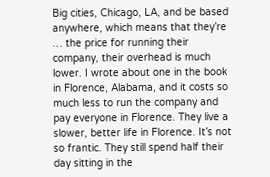Big cities, Chicago, LA, and be based anywhere, which means that they’re … the price for running their company, their overhead is much lower. I wrote about one in the book in Florence, Alabama, and it costs so much less to run the company and pay everyone in Florence. They live a slower, better life in Florence. It’s not so frantic. They still spend half their day sitting in the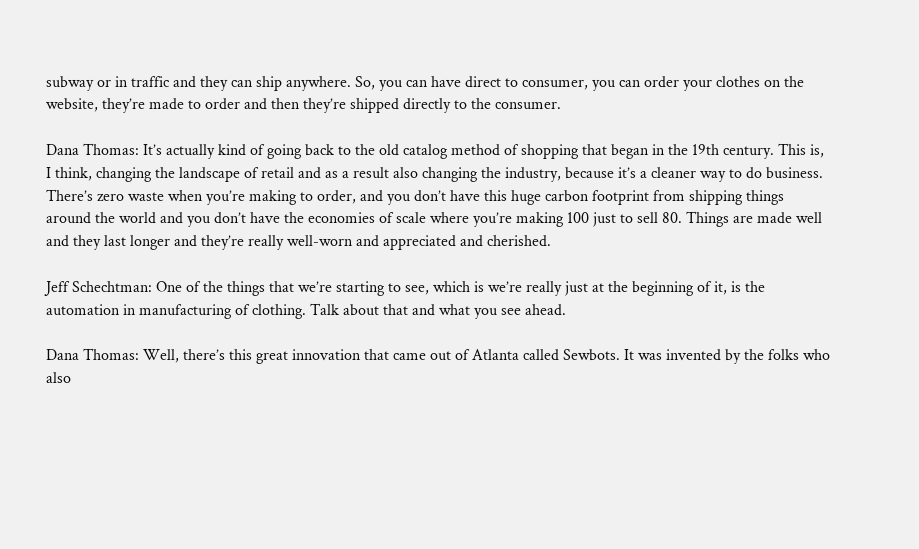subway or in traffic and they can ship anywhere. So, you can have direct to consumer, you can order your clothes on the website, they’re made to order and then they’re shipped directly to the consumer.

Dana Thomas: It’s actually kind of going back to the old catalog method of shopping that began in the 19th century. This is, I think, changing the landscape of retail and as a result also changing the industry, because it’s a cleaner way to do business. There’s zero waste when you’re making to order, and you don’t have this huge carbon footprint from shipping things around the world and you don’t have the economies of scale where you’re making 100 just to sell 80. Things are made well and they last longer and they’re really well-worn and appreciated and cherished.

Jeff Schechtman: One of the things that we’re starting to see, which is we’re really just at the beginning of it, is the automation in manufacturing of clothing. Talk about that and what you see ahead.

Dana Thomas: Well, there’s this great innovation that came out of Atlanta called Sewbots. It was invented by the folks who also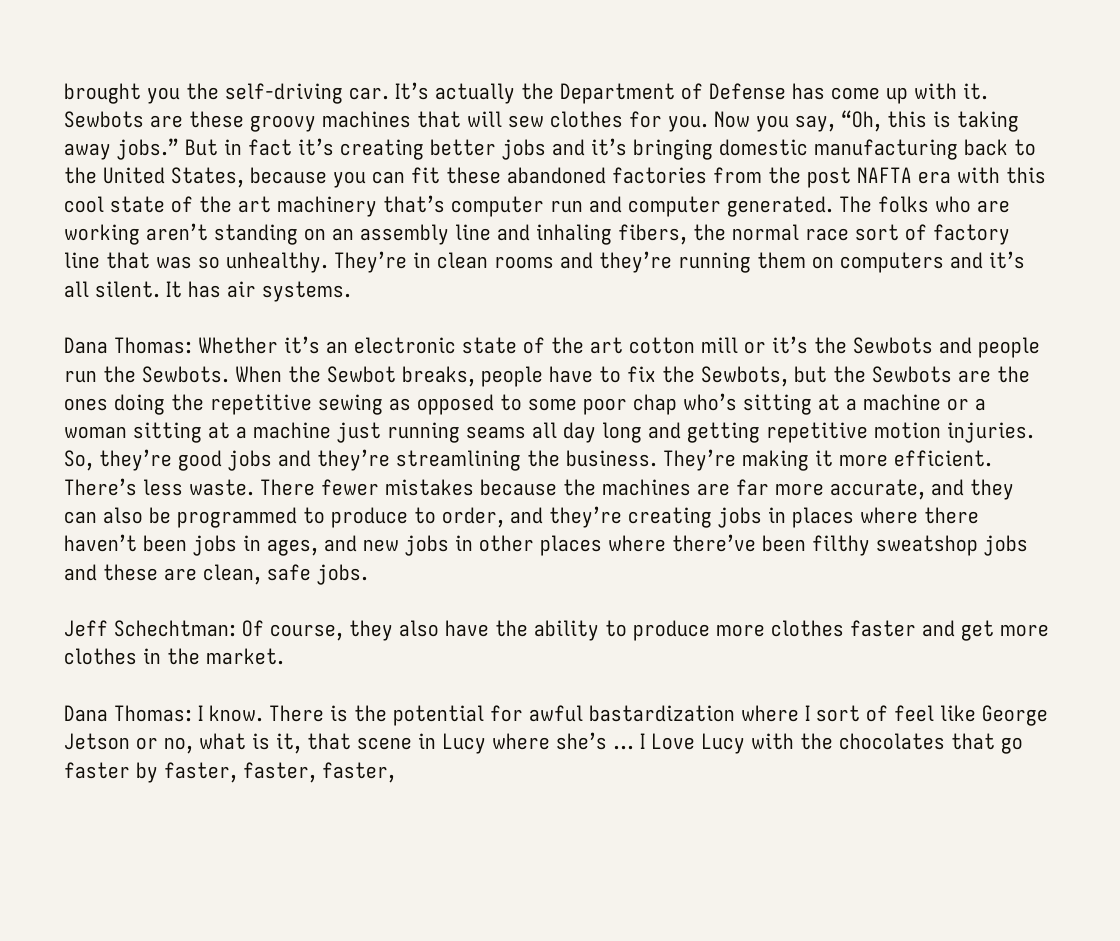brought you the self-driving car. It’s actually the Department of Defense has come up with it. Sewbots are these groovy machines that will sew clothes for you. Now you say, “Oh, this is taking away jobs.” But in fact it’s creating better jobs and it’s bringing domestic manufacturing back to the United States, because you can fit these abandoned factories from the post NAFTA era with this cool state of the art machinery that’s computer run and computer generated. The folks who are working aren’t standing on an assembly line and inhaling fibers, the normal race sort of factory line that was so unhealthy. They’re in clean rooms and they’re running them on computers and it’s all silent. It has air systems.

Dana Thomas: Whether it’s an electronic state of the art cotton mill or it’s the Sewbots and people run the Sewbots. When the Sewbot breaks, people have to fix the Sewbots, but the Sewbots are the ones doing the repetitive sewing as opposed to some poor chap who’s sitting at a machine or a woman sitting at a machine just running seams all day long and getting repetitive motion injuries. So, they’re good jobs and they’re streamlining the business. They’re making it more efficient. There’s less waste. There fewer mistakes because the machines are far more accurate, and they can also be programmed to produce to order, and they’re creating jobs in places where there haven’t been jobs in ages, and new jobs in other places where there’ve been filthy sweatshop jobs and these are clean, safe jobs.

Jeff Schechtman: Of course, they also have the ability to produce more clothes faster and get more clothes in the market.

Dana Thomas: I know. There is the potential for awful bastardization where I sort of feel like George Jetson or no, what is it, that scene in Lucy where she’s … I Love Lucy with the chocolates that go faster by faster, faster, faster,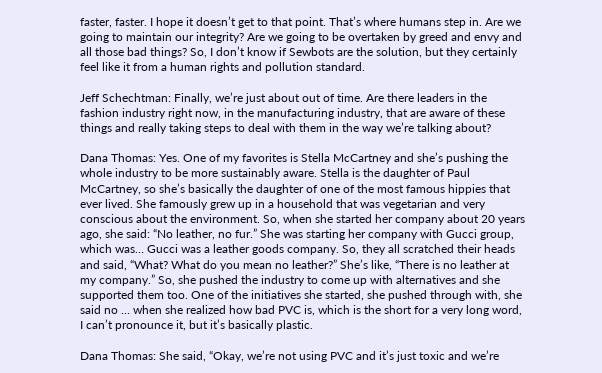faster, faster. I hope it doesn’t get to that point. That’s where humans step in. Are we going to maintain our integrity? Are we going to be overtaken by greed and envy and all those bad things? So, I don’t know if Sewbots are the solution, but they certainly feel like it from a human rights and pollution standard.

Jeff Schechtman: Finally, we’re just about out of time. Are there leaders in the fashion industry right now, in the manufacturing industry, that are aware of these things and really taking steps to deal with them in the way we’re talking about?

Dana Thomas: Yes. One of my favorites is Stella McCartney and she’s pushing the whole industry to be more sustainably aware. Stella is the daughter of Paul McCartney, so she’s basically the daughter of one of the most famous hippies that ever lived. She famously grew up in a household that was vegetarian and very conscious about the environment. So, when she started her company about 20 years ago, she said: “No leather, no fur.” She was starting her company with Gucci group, which was… Gucci was a leather goods company. So, they all scratched their heads and said, “What? What do you mean no leather?” She’s like, “There is no leather at my company.” So, she pushed the industry to come up with alternatives and she supported them too. One of the initiatives she started, she pushed through with, she said no … when she realized how bad PVC is, which is the short for a very long word, I can’t pronounce it, but it’s basically plastic.

Dana Thomas: She said, “Okay, we’re not using PVC and it’s just toxic and we’re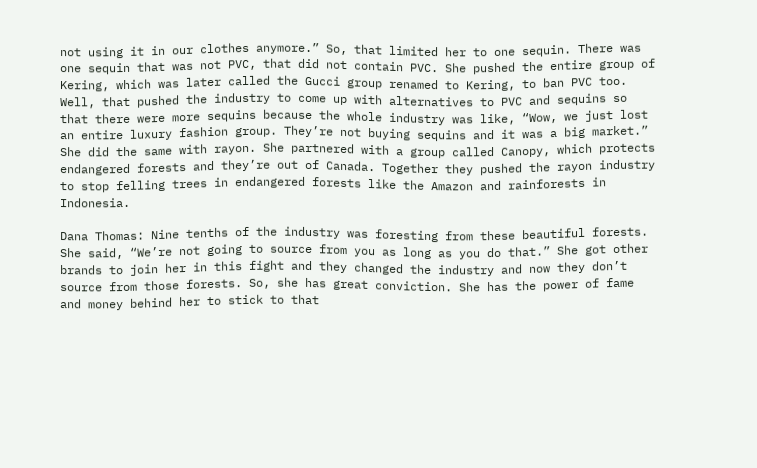not using it in our clothes anymore.” So, that limited her to one sequin. There was one sequin that was not PVC, that did not contain PVC. She pushed the entire group of Kering, which was later called the Gucci group renamed to Kering, to ban PVC too. Well, that pushed the industry to come up with alternatives to PVC and sequins so that there were more sequins because the whole industry was like, “Wow, we just lost an entire luxury fashion group. They’re not buying sequins and it was a big market.” She did the same with rayon. She partnered with a group called Canopy, which protects endangered forests and they’re out of Canada. Together they pushed the rayon industry to stop felling trees in endangered forests like the Amazon and rainforests in Indonesia.

Dana Thomas: Nine tenths of the industry was foresting from these beautiful forests. She said, “We’re not going to source from you as long as you do that.” She got other brands to join her in this fight and they changed the industry and now they don’t source from those forests. So, she has great conviction. She has the power of fame and money behind her to stick to that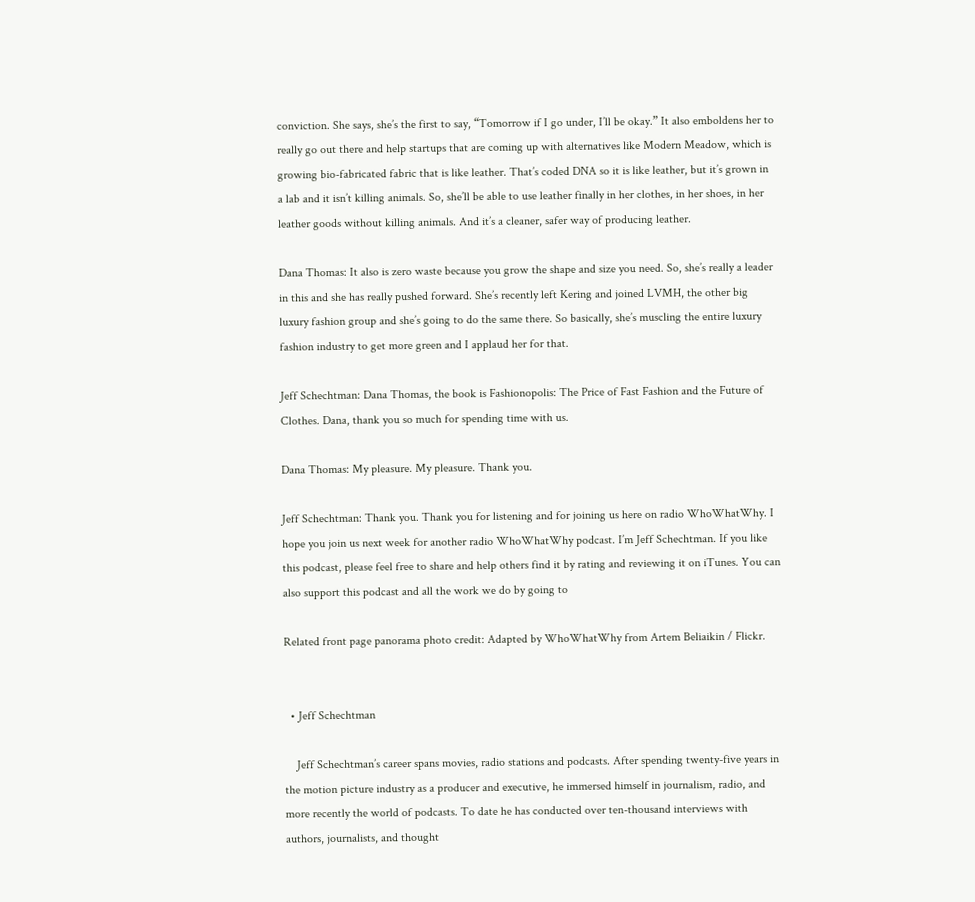conviction. She says, she’s the first to say, “Tomorrow if I go under, I’ll be okay.” It also emboldens her to really go out there and help startups that are coming up with alternatives like Modern Meadow, which is growing bio-fabricated fabric that is like leather. That’s coded DNA so it is like leather, but it’s grown in a lab and it isn’t killing animals. So, she’ll be able to use leather finally in her clothes, in her shoes, in her leather goods without killing animals. And it’s a cleaner, safer way of producing leather.

Dana Thomas: It also is zero waste because you grow the shape and size you need. So, she’s really a leader in this and she has really pushed forward. She’s recently left Kering and joined LVMH, the other big luxury fashion group and she’s going to do the same there. So basically, she’s muscling the entire luxury fashion industry to get more green and I applaud her for that.

Jeff Schechtman: Dana Thomas, the book is Fashionopolis: The Price of Fast Fashion and the Future of Clothes. Dana, thank you so much for spending time with us.

Dana Thomas: My pleasure. My pleasure. Thank you.

Jeff Schechtman: Thank you. Thank you for listening and for joining us here on radio WhoWhatWhy. I hope you join us next week for another radio WhoWhatWhy podcast. I’m Jeff Schechtman. If you like this podcast, please feel free to share and help others find it by rating and reviewing it on iTunes. You can also support this podcast and all the work we do by going to

Related front page panorama photo credit: Adapted by WhoWhatWhy from Artem Beliaikin / Flickr.


  • Jeff Schechtman

    Jeff Schechtman’s career spans movies, radio stations and podcasts. After spending twenty-five years in the motion picture industry as a producer and executive, he immersed himself in journalism, radio, and more recently the world of podcasts. To date he has conducted over ten-thousand interviews with authors, journalists, and thought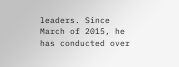leaders. Since March of 2015, he has conducted over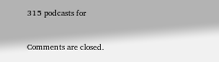315 podcasts for

Comments are closed.